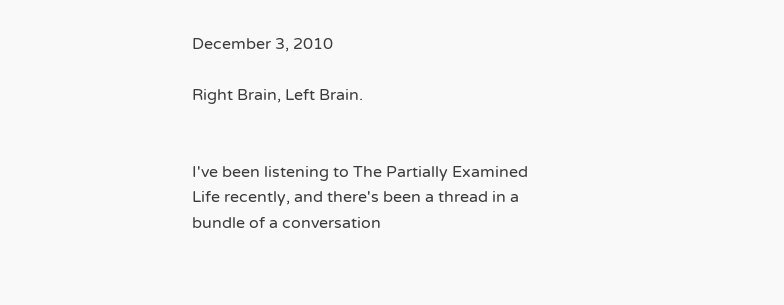December 3, 2010

Right Brain, Left Brain.


I've been listening to The Partially Examined Life recently, and there's been a thread in a bundle of a conversation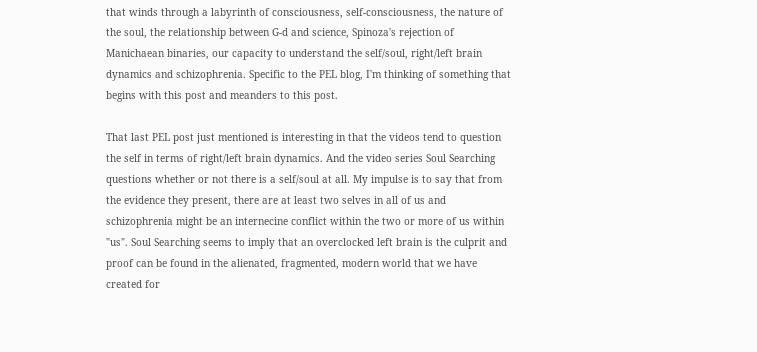that winds through a labyrinth of consciousness, self-consciousness, the nature of the soul, the relationship between G-d and science, Spinoza's rejection of Manichaean binaries, our capacity to understand the self/soul, right/left brain dynamics and schizophrenia. Specific to the PEL blog, I'm thinking of something that begins with this post and meanders to this post.

That last PEL post just mentioned is interesting in that the videos tend to question the self in terms of right/left brain dynamics. And the video series Soul Searching questions whether or not there is a self/soul at all. My impulse is to say that from the evidence they present, there are at least two selves in all of us and schizophrenia might be an internecine conflict within the two or more of us within "us". Soul Searching seems to imply that an overclocked left brain is the culprit and proof can be found in the alienated, fragmented, modern world that we have created for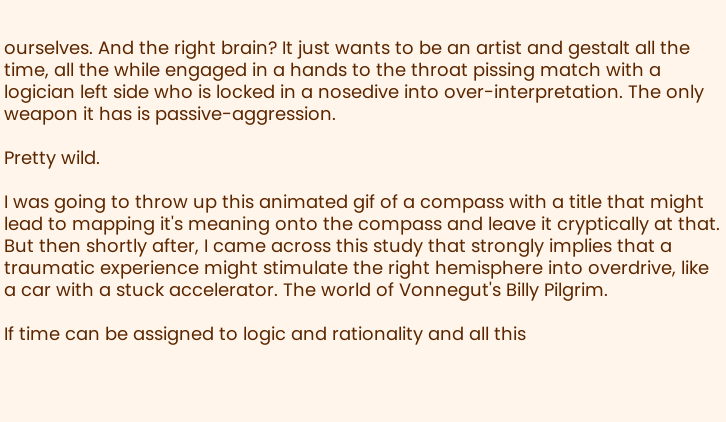ourselves. And the right brain? It just wants to be an artist and gestalt all the time, all the while engaged in a hands to the throat pissing match with a logician left side who is locked in a nosedive into over-interpretation. The only weapon it has is passive-aggression.

Pretty wild.

I was going to throw up this animated gif of a compass with a title that might lead to mapping it's meaning onto the compass and leave it cryptically at that. But then shortly after, I came across this study that strongly implies that a traumatic experience might stimulate the right hemisphere into overdrive, like a car with a stuck accelerator. The world of Vonnegut's Billy Pilgrim.

If time can be assigned to logic and rationality and all this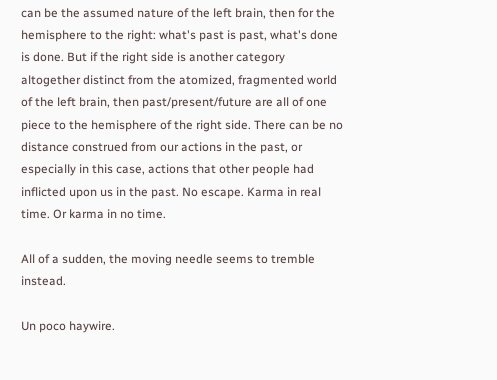can be the assumed nature of the left brain, then for the hemisphere to the right: what's past is past, what's done is done. But if the right side is another category altogether distinct from the atomized, fragmented world of the left brain, then past/present/future are all of one piece to the hemisphere of the right side. There can be no distance construed from our actions in the past, or especially in this case, actions that other people had inflicted upon us in the past. No escape. Karma in real time. Or karma in no time.

All of a sudden, the moving needle seems to tremble instead.

Un poco haywire.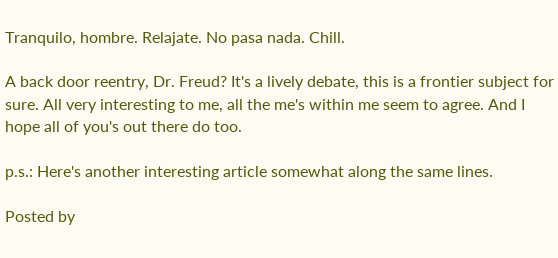Tranquilo, hombre. Relajate. No pasa nada. Chill.

A back door reentry, Dr. Freud? It's a lively debate, this is a frontier subject for sure. All very interesting to me, all the me's within me seem to agree. And I hope all of you's out there do too.

p.s.: Here's another interesting article somewhat along the same lines.

Posted by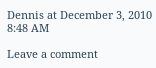Dennis at December 3, 2010 8:48 AM

Leave a comment